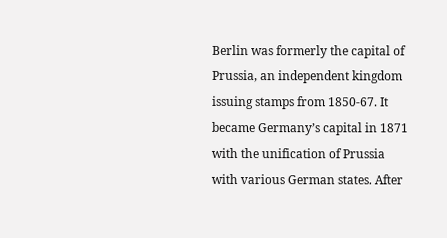Berlin was formerly the capital of Prussia, an independent kingdom issuing stamps from 1850-67. It became Germany’s capital in 1871 with the unification of Prussia with various German states. After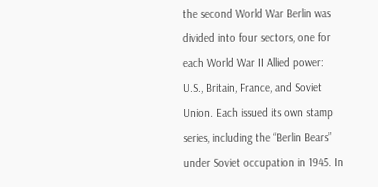the second World War Berlin was divided into four sectors, one for each World War II Allied power: U.S., Britain, France, and Soviet Union. Each issued its own stamp series, including the “Berlin Bears” under Soviet occupation in 1945. In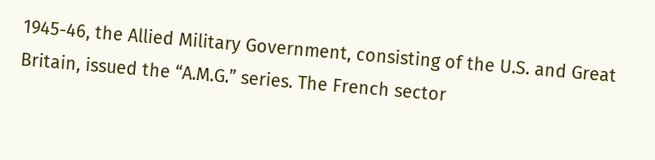1945-46, the Allied Military Government, consisting of the U.S. and Great Britain, issued the “A.M.G.” series. The French sector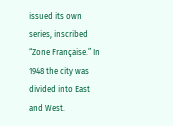issued its own series, inscribed “Zone Française.” In 1948 the city was divided into East and West.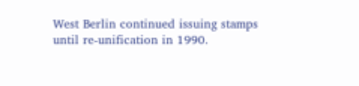West Berlin continued issuing stamps until re-unification in 1990.